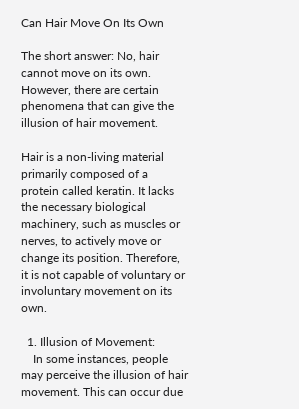Can Hair Move On Its Own

The short answer: No, hair cannot move on its own. However, there are certain phenomena that can give the illusion of hair movement.

Hair is a non-living material primarily composed of a protein called keratin. It lacks the necessary biological machinery, such as muscles or nerves, to actively move or change its position. Therefore, it is not capable of voluntary or involuntary movement on its own.

  1. Illusion of Movement:
    In some instances, people may perceive the illusion of hair movement. This can occur due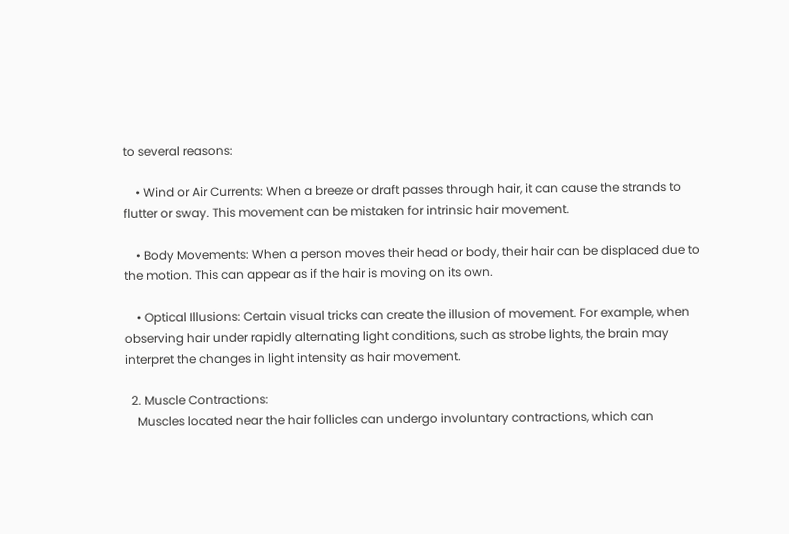to several reasons:

    • Wind or Air Currents: When a breeze or draft passes through hair, it can cause the strands to flutter or sway. This movement can be mistaken for intrinsic hair movement.

    • Body Movements: When a person moves their head or body, their hair can be displaced due to the motion. This can appear as if the hair is moving on its own.

    • Optical Illusions: Certain visual tricks can create the illusion of movement. For example, when observing hair under rapidly alternating light conditions, such as strobe lights, the brain may interpret the changes in light intensity as hair movement.

  2. Muscle Contractions:
    Muscles located near the hair follicles can undergo involuntary contractions, which can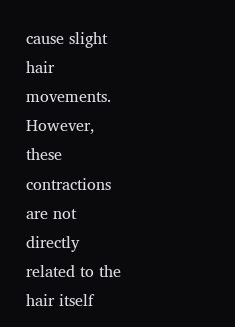cause slight hair movements. However, these contractions are not directly related to the hair itself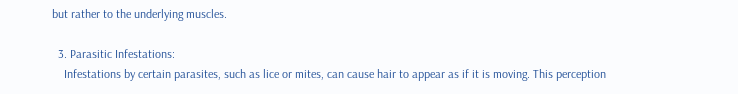but rather to the underlying muscles.

  3. Parasitic Infestations:
    Infestations by certain parasites, such as lice or mites, can cause hair to appear as if it is moving. This perception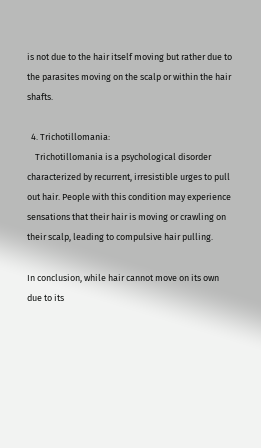is not due to the hair itself moving but rather due to the parasites moving on the scalp or within the hair shafts.

  4. Trichotillomania:
    Trichotillomania is a psychological disorder characterized by recurrent, irresistible urges to pull out hair. People with this condition may experience sensations that their hair is moving or crawling on their scalp, leading to compulsive hair pulling.

In conclusion, while hair cannot move on its own due to its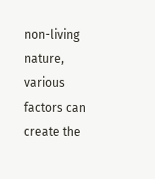non-living nature, various factors can create the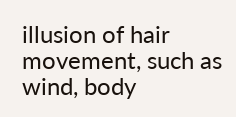illusion of hair movement, such as wind, body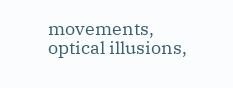movements, optical illusions,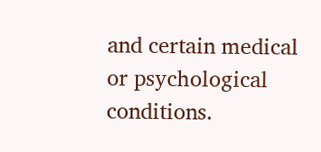and certain medical or psychological conditions.